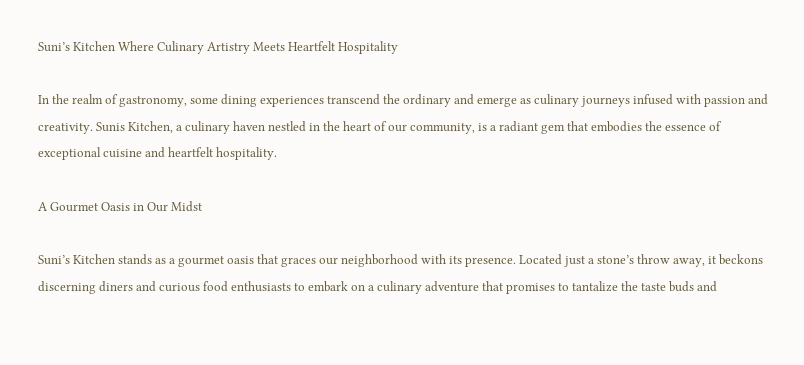Suni’s Kitchen Where Culinary Artistry Meets Heartfelt Hospitality

In the realm of gastronomy, some dining experiences transcend the ordinary and emerge as culinary journeys infused with passion and creativity. Sunis Kitchen, a culinary haven nestled in the heart of our community, is a radiant gem that embodies the essence of exceptional cuisine and heartfelt hospitality.

A Gourmet Oasis in Our Midst

Suni’s Kitchen stands as a gourmet oasis that graces our neighborhood with its presence. Located just a stone’s throw away, it beckons discerning diners and curious food enthusiasts to embark on a culinary adventure that promises to tantalize the taste buds and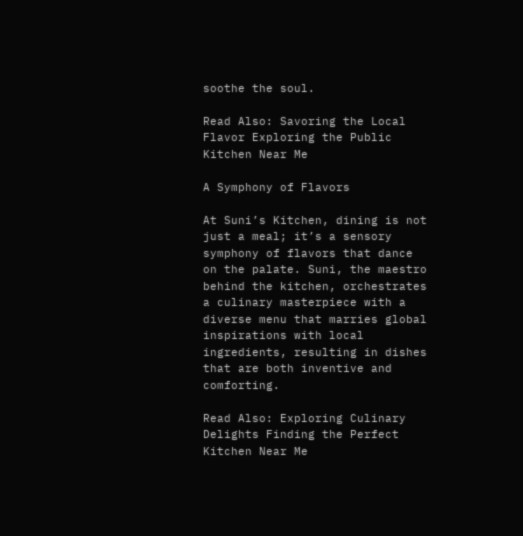soothe the soul.

Read Also: Savoring the Local Flavor Exploring the Public Kitchen Near Me

A Symphony of Flavors

At Suni’s Kitchen, dining is not just a meal; it’s a sensory symphony of flavors that dance on the palate. Suni, the maestro behind the kitchen, orchestrates a culinary masterpiece with a diverse menu that marries global inspirations with local ingredients, resulting in dishes that are both inventive and comforting.

Read Also: Exploring Culinary Delights Finding the Perfect Kitchen Near Me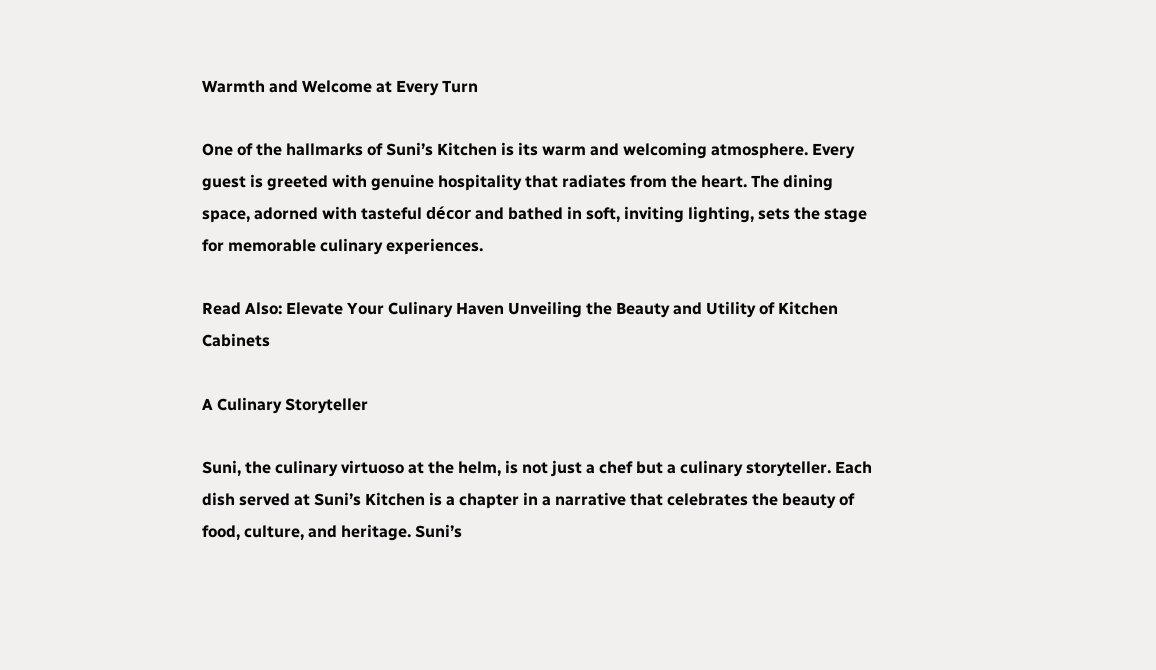Warmth and Welcome at Every Turn

One of the hallmarks of Suni’s Kitchen is its warm and welcoming atmosphere. Every guest is greeted with genuine hospitality that radiates from the heart. The dining space, adorned with tasteful décor and bathed in soft, inviting lighting, sets the stage for memorable culinary experiences.

Read Also: Elevate Your Culinary Haven Unveiling the Beauty and Utility of Kitchen Cabinets

A Culinary Storyteller

Suni, the culinary virtuoso at the helm, is not just a chef but a culinary storyteller. Each dish served at Suni’s Kitchen is a chapter in a narrative that celebrates the beauty of food, culture, and heritage. Suni’s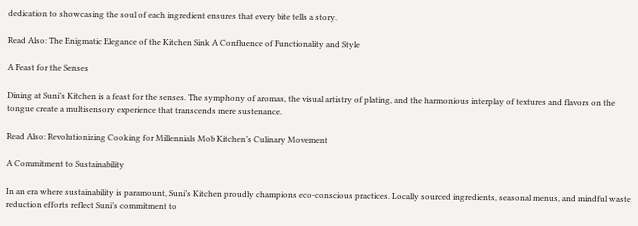dedication to showcasing the soul of each ingredient ensures that every bite tells a story.

Read Also: The Enigmatic Elegance of the Kitchen Sink A Confluence of Functionality and Style

A Feast for the Senses

Dining at Suni’s Kitchen is a feast for the senses. The symphony of aromas, the visual artistry of plating, and the harmonious interplay of textures and flavors on the tongue create a multisensory experience that transcends mere sustenance.

Read Also: Revolutionizing Cooking for Millennials Mob Kitchen’s Culinary Movement

A Commitment to Sustainability

In an era where sustainability is paramount, Suni’s Kitchen proudly champions eco-conscious practices. Locally sourced ingredients, seasonal menus, and mindful waste reduction efforts reflect Suni’s commitment to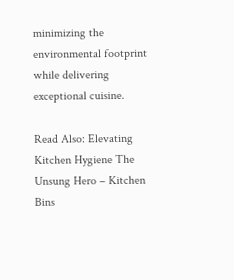minimizing the environmental footprint while delivering exceptional cuisine.

Read Also: Elevating Kitchen Hygiene The Unsung Hero – Kitchen Bins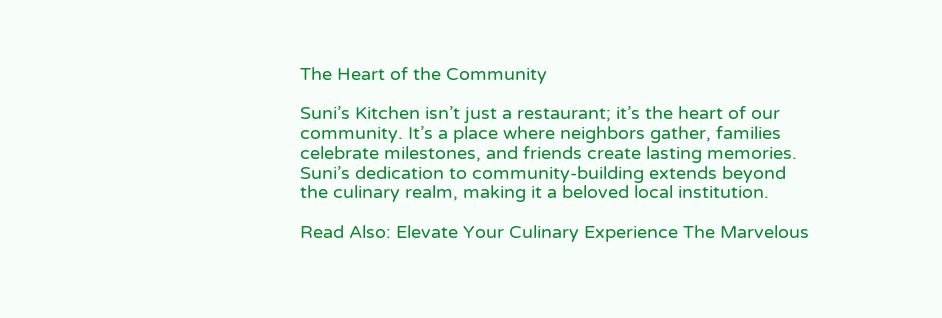The Heart of the Community

Suni’s Kitchen isn’t just a restaurant; it’s the heart of our community. It’s a place where neighbors gather, families celebrate milestones, and friends create lasting memories. Suni’s dedication to community-building extends beyond the culinary realm, making it a beloved local institution.

Read Also: Elevate Your Culinary Experience The Marvelous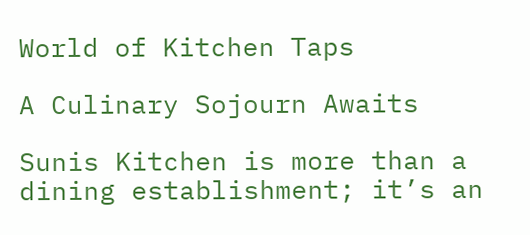World of Kitchen Taps

A Culinary Sojourn Awaits

Sunis Kitchen is more than a dining establishment; it’s an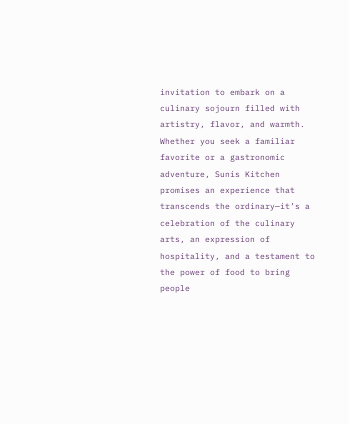invitation to embark on a culinary sojourn filled with artistry, flavor, and warmth. Whether you seek a familiar favorite or a gastronomic adventure, Sunis Kitchen promises an experience that transcends the ordinary—it’s a celebration of the culinary arts, an expression of hospitality, and a testament to the power of food to bring people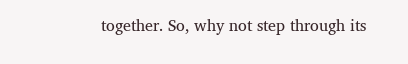together. So, why not step through its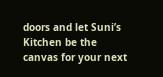doors and let Suni’s Kitchen be the canvas for your next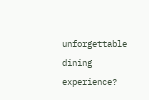unforgettable dining experience?